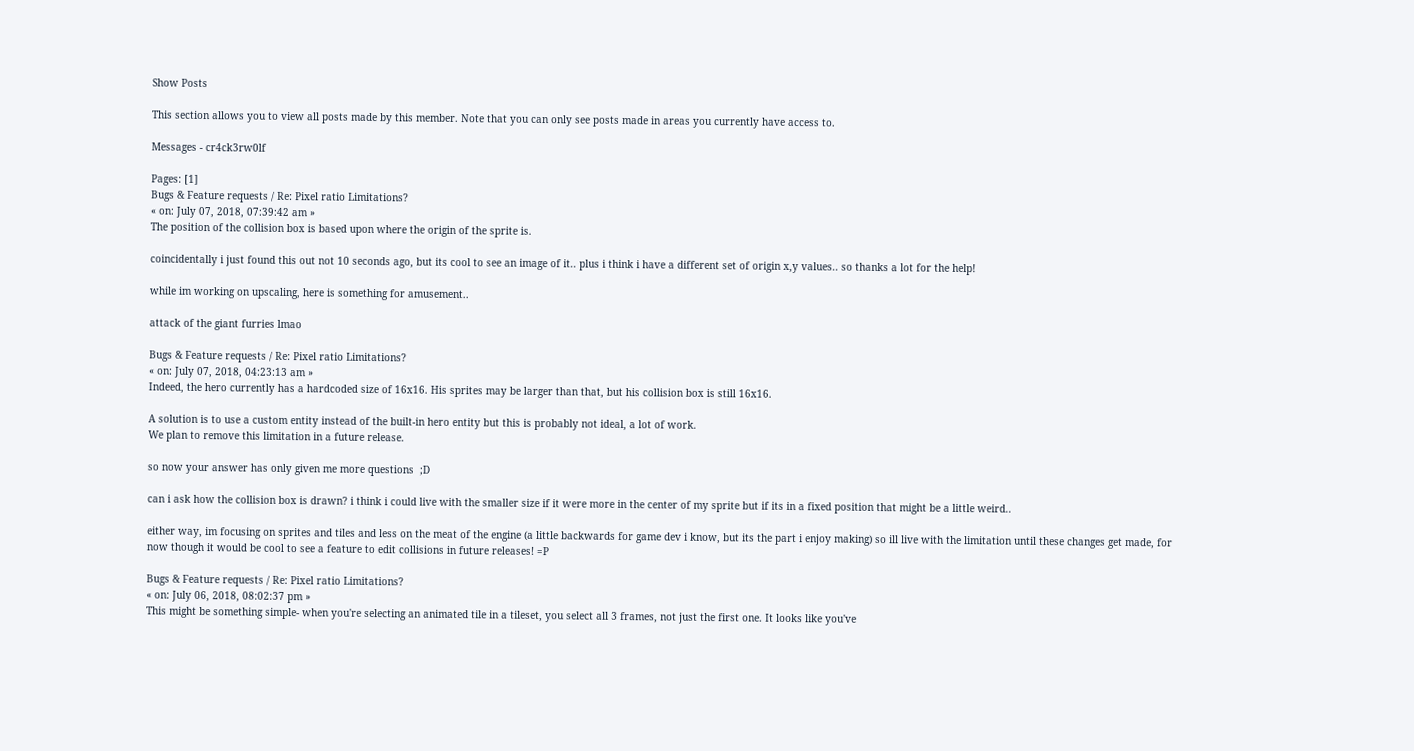Show Posts

This section allows you to view all posts made by this member. Note that you can only see posts made in areas you currently have access to.

Messages - cr4ck3rw0lf

Pages: [1]
Bugs & Feature requests / Re: Pixel ratio Limitations?
« on: July 07, 2018, 07:39:42 am »
The position of the collision box is based upon where the origin of the sprite is.

coincidentally i just found this out not 10 seconds ago, but its cool to see an image of it.. plus i think i have a different set of origin x,y values.. so thanks a lot for the help!

while im working on upscaling, here is something for amusement..

attack of the giant furries lmao

Bugs & Feature requests / Re: Pixel ratio Limitations?
« on: July 07, 2018, 04:23:13 am »
Indeed, the hero currently has a hardcoded size of 16x16. His sprites may be larger than that, but his collision box is still 16x16.

A solution is to use a custom entity instead of the built-in hero entity but this is probably not ideal, a lot of work.
We plan to remove this limitation in a future release.

so now your answer has only given me more questions  ;D

can i ask how the collision box is drawn? i think i could live with the smaller size if it were more in the center of my sprite but if its in a fixed position that might be a little weird..

either way, im focusing on sprites and tiles and less on the meat of the engine (a little backwards for game dev i know, but its the part i enjoy making) so ill live with the limitation until these changes get made, for now though it would be cool to see a feature to edit collisions in future releases! =P

Bugs & Feature requests / Re: Pixel ratio Limitations?
« on: July 06, 2018, 08:02:37 pm »
This might be something simple- when you're selecting an animated tile in a tileset, you select all 3 frames, not just the first one. It looks like you've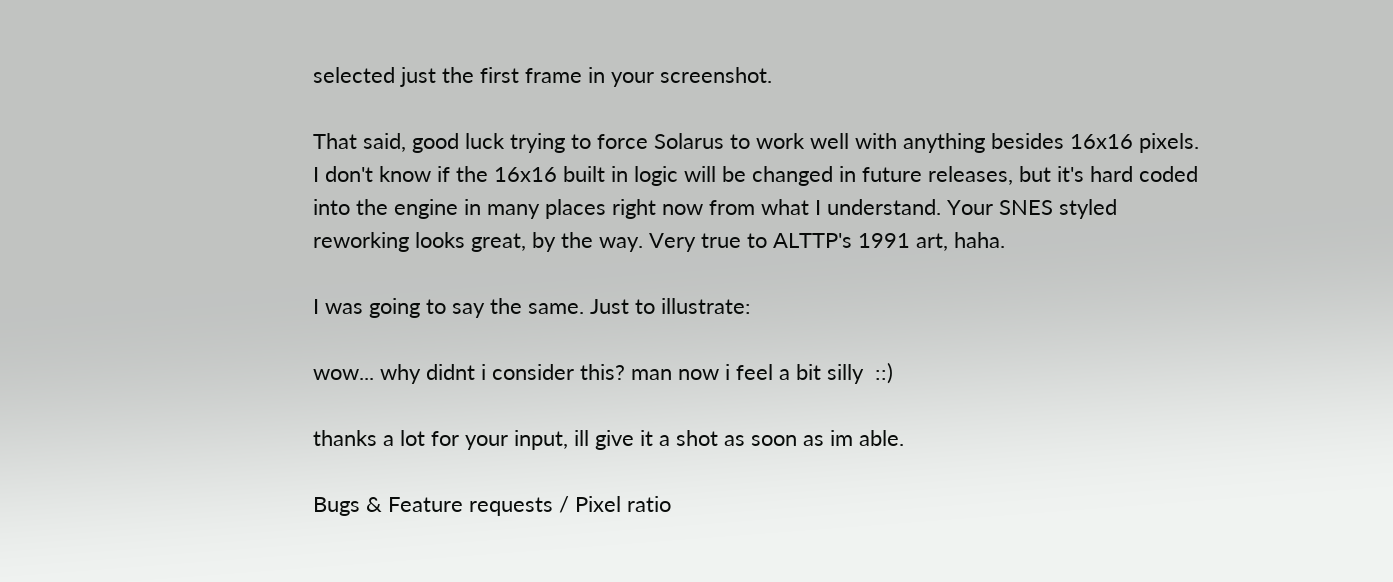selected just the first frame in your screenshot.

That said, good luck trying to force Solarus to work well with anything besides 16x16 pixels. I don't know if the 16x16 built in logic will be changed in future releases, but it's hard coded into the engine in many places right now from what I understand. Your SNES styled reworking looks great, by the way. Very true to ALTTP's 1991 art, haha.

I was going to say the same. Just to illustrate:

wow... why didnt i consider this? man now i feel a bit silly  ::)

thanks a lot for your input, ill give it a shot as soon as im able.

Bugs & Feature requests / Pixel ratio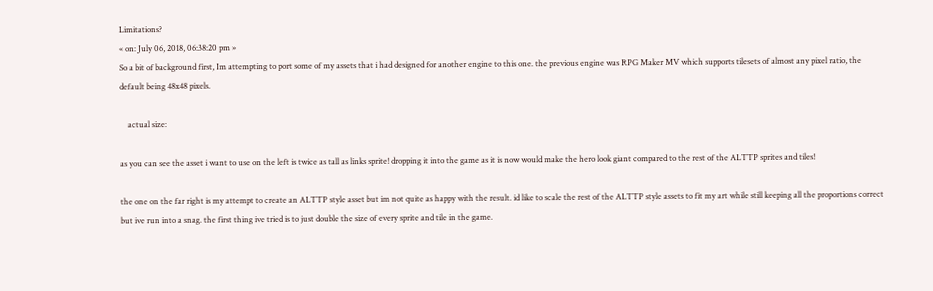Limitations?
« on: July 06, 2018, 06:38:20 pm »
So a bit of background first, Im attempting to port some of my assets that i had designed for another engine to this one. the previous engine was RPG Maker MV which supports tilesets of almost any pixel ratio, the default being 48x48 pixels.

    actual size:

as you can see the asset i want to use on the left is twice as tall as links sprite! dropping it into the game as it is now would make the hero look giant compared to the rest of the ALTTP sprites and tiles!

the one on the far right is my attempt to create an ALTTP style asset but im not quite as happy with the result. id like to scale the rest of the ALTTP style assets to fit my art while still keeping all the proportions correct but ive run into a snag. the first thing ive tried is to just double the size of every sprite and tile in the game.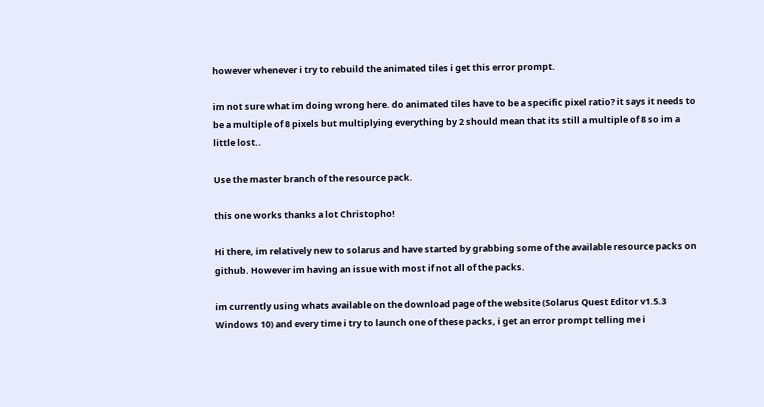however whenever i try to rebuild the animated tiles i get this error prompt.

im not sure what im doing wrong here. do animated tiles have to be a specific pixel ratio? it says it needs to be a multiple of 8 pixels but multiplying everything by 2 should mean that its still a multiple of 8 so im a little lost..

Use the master branch of the resource pack.

this one works thanks a lot Christopho!

Hi there, im relatively new to solarus and have started by grabbing some of the available resource packs on github. However im having an issue with most if not all of the packs.

im currently using whats available on the download page of the website (Solarus Quest Editor v1.5.3 Windows 10) and every time i try to launch one of these packs, i get an error prompt telling me i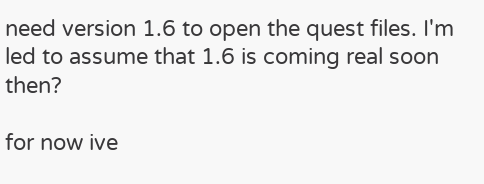need version 1.6 to open the quest files. I'm led to assume that 1.6 is coming real soon then?

for now ive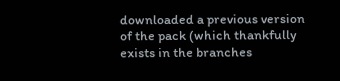downloaded a previous version of the pack (which thankfully exists in the branches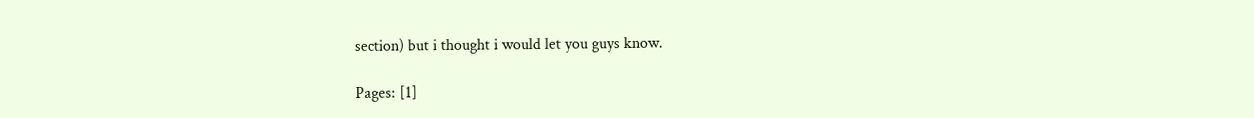section) but i thought i would let you guys know.

Pages: [1]